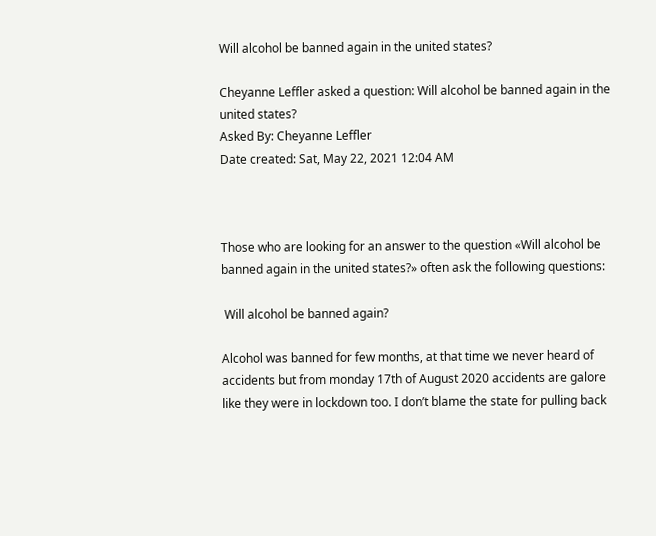Will alcohol be banned again in the united states?

Cheyanne Leffler asked a question: Will alcohol be banned again in the united states?
Asked By: Cheyanne Leffler
Date created: Sat, May 22, 2021 12:04 AM



Those who are looking for an answer to the question «Will alcohol be banned again in the united states?» often ask the following questions:

 Will alcohol be banned again?

Alcohol was banned for few months, at that time we never heard of accidents but from monday 17th of August 2020 accidents are galore like they were in lockdown too. I don’t blame the state for pulling back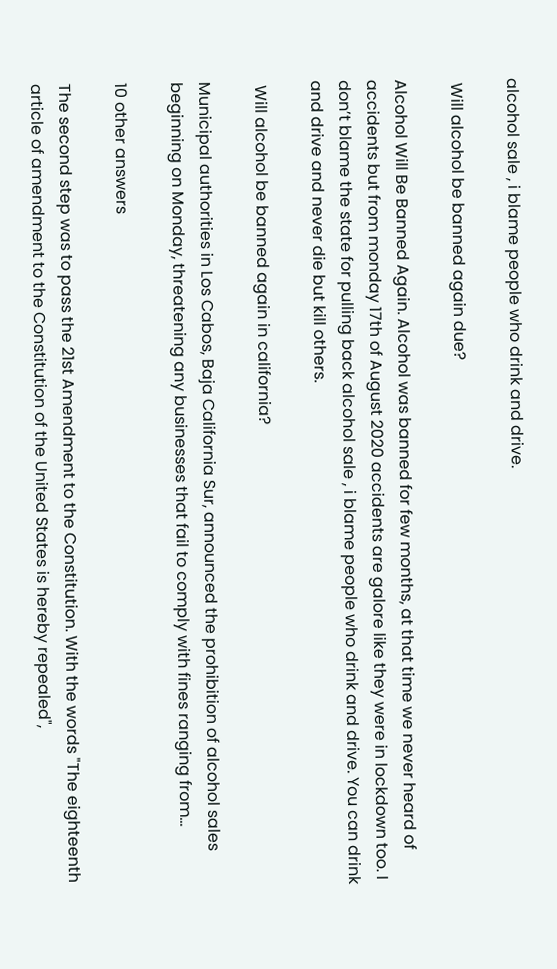alcohol sale , i blame people who drink and drive.

 Will alcohol be banned again due?

Alcohol Will Be Banned Again. Alcohol was banned for few months, at that time we never heard of accidents but from monday 17th of August 2020 accidents are galore like they were in lockdown too. I don’t blame the state for pulling back alcohol sale , i blame people who drink and drive. You can drink and drive and never die but kill others.

 Will alcohol be banned again in california?

Municipal authorities in Los Cabos, Baja California Sur, announced the prohibition of alcohol sales beginning on Monday, threatening any businesses that fail to comply with fines ranging from...

10 other answers

The second step was to pass the 21st Amendment to the Constitution. With the words "The eighteenth article of amendment to the Constitution of the United States is hereby repealed",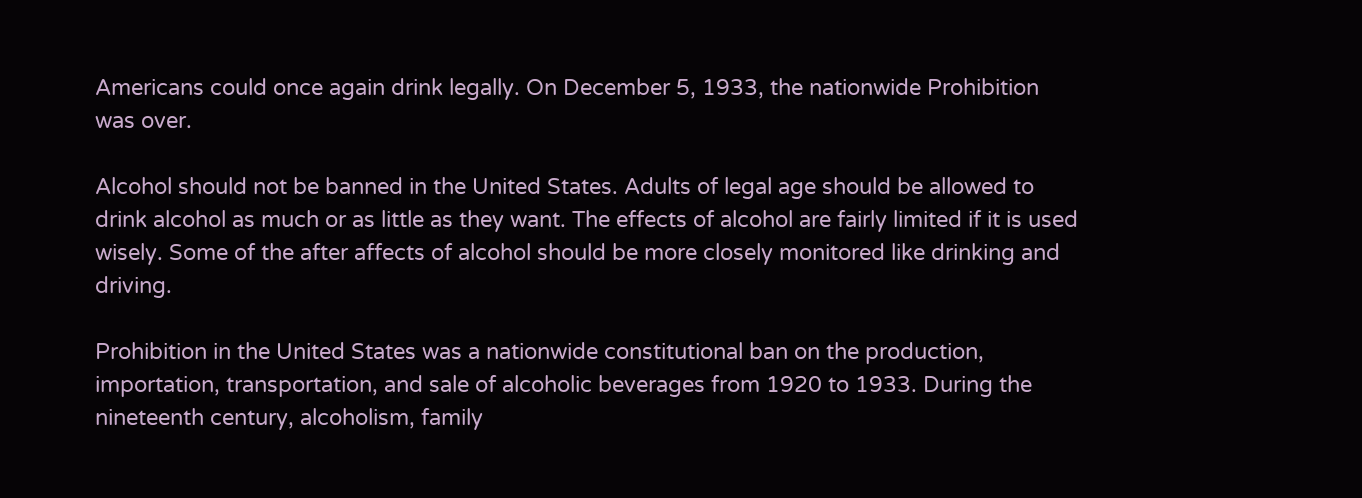Americans could once again drink legally. On December 5, 1933, the nationwide Prohibition was over.

Alcohol should not be banned in the United States. Adults of legal age should be allowed to drink alcohol as much or as little as they want. The effects of alcohol are fairly limited if it is used wisely. Some of the after affects of alcohol should be more closely monitored like drinking and driving.

Prohibition in the United States was a nationwide constitutional ban on the production, importation, transportation, and sale of alcoholic beverages from 1920 to 1933. During the nineteenth century, alcoholism, family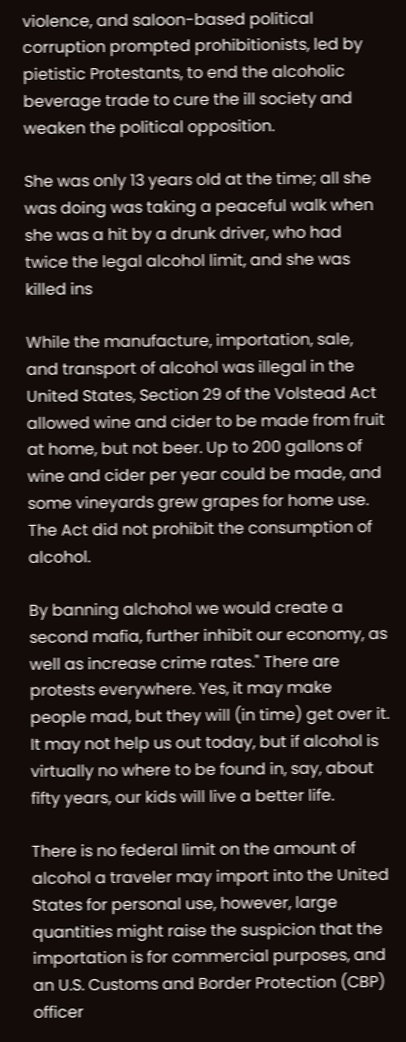violence, and saloon-based political corruption prompted prohibitionists, led by pietistic Protestants, to end the alcoholic beverage trade to cure the ill society and weaken the political opposition.

She was only 13 years old at the time; all she was doing was taking a peaceful walk when she was a hit by a drunk driver, who had twice the legal alcohol limit, and she was killed ins

While the manufacture, importation, sale, and transport of alcohol was illegal in the United States, Section 29 of the Volstead Act allowed wine and cider to be made from fruit at home, but not beer. Up to 200 gallons of wine and cider per year could be made, and some vineyards grew grapes for home use. The Act did not prohibit the consumption of alcohol.

By banning alchohol we would create a second mafia, further inhibit our economy, as well as increase crime rates." There are protests everywhere. Yes, it may make people mad, but they will (in time) get over it. It may not help us out today, but if alcohol is virtually no where to be found in, say, about fifty years, our kids will live a better life.

There is no federal limit on the amount of alcohol a traveler may import into the United States for personal use, however, large quantities might raise the suspicion that the importation is for commercial purposes, and an U.S. Customs and Border Protection (CBP) officer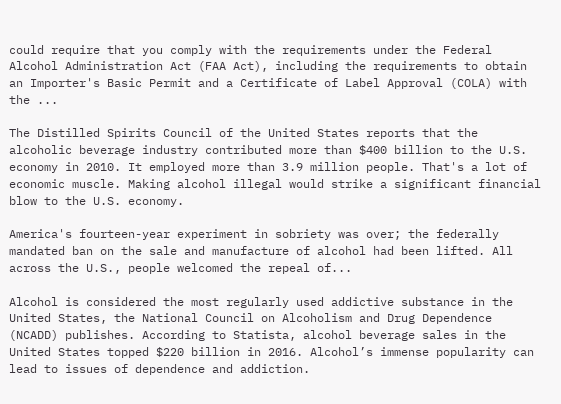could require that you comply with the requirements under the Federal Alcohol Administration Act (FAA Act), including the requirements to obtain an Importer's Basic Permit and a Certificate of Label Approval (COLA) with the ...

The Distilled Spirits Council of the United States reports that the alcoholic beverage industry contributed more than $400 billion to the U.S. economy in 2010. It employed more than 3.9 million people. That's a lot of economic muscle. Making alcohol illegal would strike a significant financial blow to the U.S. economy.

America's fourteen-year experiment in sobriety was over; the federally mandated ban on the sale and manufacture of alcohol had been lifted. All across the U.S., people welcomed the repeal of...

Alcohol is considered the most regularly used addictive substance in the United States, the National Council on Alcoholism and Drug Dependence (NCADD) publishes. According to Statista, alcohol beverage sales in the United States topped $220 billion in 2016. Alcohol’s immense popularity can lead to issues of dependence and addiction.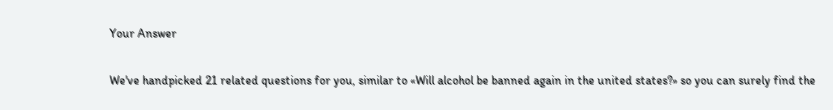Your Answer

We've handpicked 21 related questions for you, similar to «Will alcohol be banned again in the united states?» so you can surely find the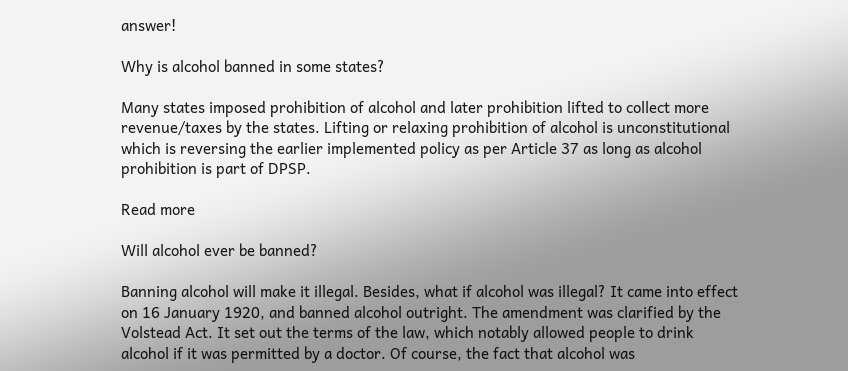answer!

Why is alcohol banned in some states?

Many states imposed prohibition of alcohol and later prohibition lifted to collect more revenue/taxes by the states. Lifting or relaxing prohibition of alcohol is unconstitutional which is reversing the earlier implemented policy as per Article 37 as long as alcohol prohibition is part of DPSP.

Read more

Will alcohol ever be banned?

Banning alcohol will make it illegal. Besides, what if alcohol was illegal? It came into effect on 16 January 1920, and banned alcohol outright. The amendment was clarified by the Volstead Act. It set out the terms of the law, which notably allowed people to drink alcohol if it was permitted by a doctor. Of course, the fact that alcohol was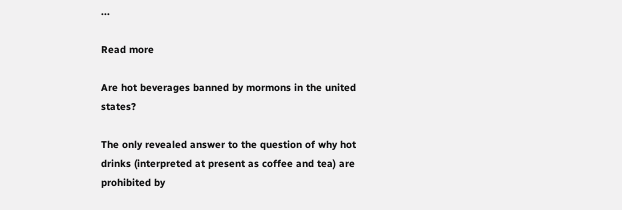...

Read more

Are hot beverages banned by mormons in the united states?

The only revealed answer to the question of why hot drinks (interpreted at present as coffee and tea) are prohibited by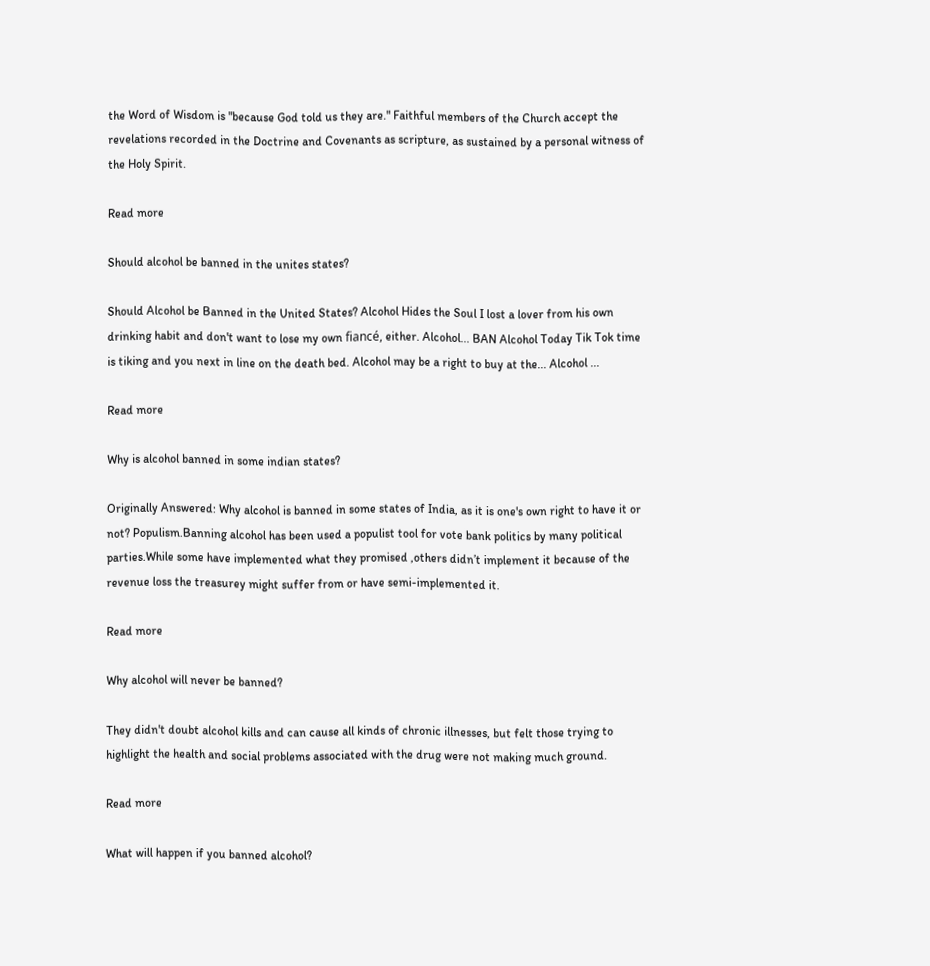the Word of Wisdom is "because God told us they are." Faithful members of the Church accept the revelations recorded in the Doctrine and Covenants as scripture, as sustained by a personal witness of the Holy Spirit.

Read more

Should alcohol be banned in the unites states?

Should Alcohol be Banned in the United States? Alcohol Hides the Soul I lost a lover from his own drinking habit and don't want to lose my own fiancé, either. Alcohol... BAN Alcohol Today Tik Tok time is tiking and you next in line on the death bed. Alcohol may be a right to buy at the... Alcohol ...

Read more

Why is alcohol banned in some indian states?

Originally Answered: Why alcohol is banned in some states of India, as it is one's own right to have it or not? Populism.Banning alcohol has been used a populist tool for vote bank politics by many political parties.While some have implemented what they promised ,others didn’t implement it because of the revenue loss the treasurey might suffer from or have semi-implemented it.

Read more

Why alcohol will never be banned?

They didn't doubt alcohol kills and can cause all kinds of chronic illnesses, but felt those trying to highlight the health and social problems associated with the drug were not making much ground.

Read more

What will happen if you banned alcohol?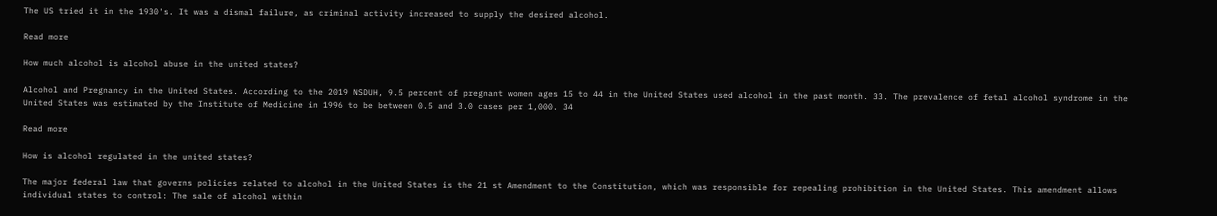The US tried it in the 1930's. It was a dismal failure, as criminal activity increased to supply the desired alcohol.

Read more

How much alcohol is alcohol abuse in the united states?

Alcohol and Pregnancy in the United States. According to the 2019 NSDUH, 9.5 percent of pregnant women ages 15 to 44 in the United States used alcohol in the past month. 33. The prevalence of fetal alcohol syndrome in the United States was estimated by the Institute of Medicine in 1996 to be between 0.5 and 3.0 cases per 1,000. 34

Read more

How is alcohol regulated in the united states?

The major federal law that governs policies related to alcohol in the United States is the 21 st Amendment to the Constitution, which was responsible for repealing prohibition in the United States. This amendment allows individual states to control: The sale of alcohol within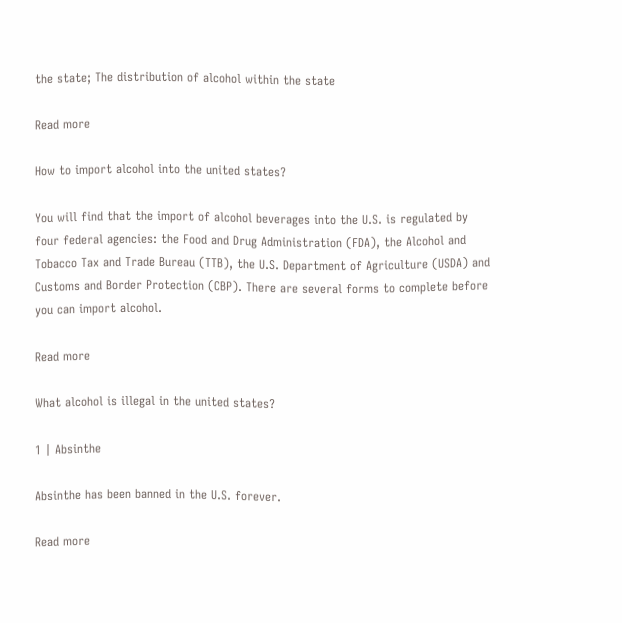the state; The distribution of alcohol within the state

Read more

How to import alcohol into the united states?

You will find that the import of alcohol beverages into the U.S. is regulated by four federal agencies: the Food and Drug Administration (FDA), the Alcohol and Tobacco Tax and Trade Bureau (TTB), the U.S. Department of Agriculture (USDA) and Customs and Border Protection (CBP). There are several forms to complete before you can import alcohol.

Read more

What alcohol is illegal in the united states?

1 | Absinthe

Absinthe has been banned in the U.S. forever.

Read more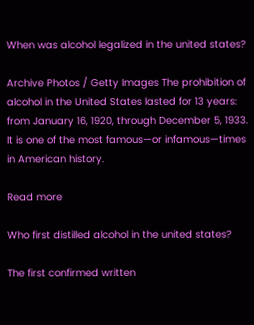When was alcohol legalized in the united states?

Archive Photos / Getty Images The prohibition of alcohol in the United States lasted for 13 years: from January 16, 1920, through December 5, 1933. It is one of the most famous—or infamous—times in American history.

Read more

Who first distilled alcohol in the united states?

The first confirmed written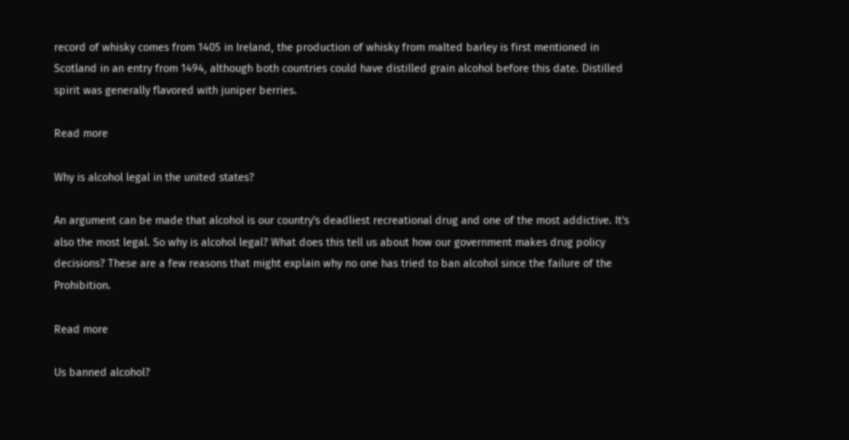record of whisky comes from 1405 in Ireland, the production of whisky from malted barley is first mentioned in Scotland in an entry from 1494, although both countries could have distilled grain alcohol before this date. Distilled spirit was generally flavored with juniper berries.

Read more

Why is alcohol legal in the united states?

An argument can be made that alcohol is our country's deadliest recreational drug and one of the most addictive. It's also the most legal. So why is alcohol legal? What does this tell us about how our government makes drug policy decisions? These are a few reasons that might explain why no one has tried to ban alcohol since the failure of the Prohibition.

Read more

Us banned alcohol?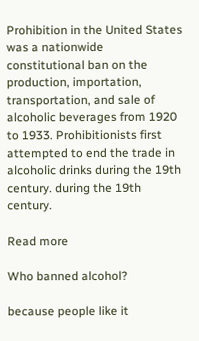Prohibition in the United States was a nationwide constitutional ban on the production, importation, transportation, and sale of alcoholic beverages from 1920 to 1933. Prohibitionists first attempted to end the trade in alcoholic drinks during the 19th century. during the 19th century.

Read more

Who banned alcohol?

because people like it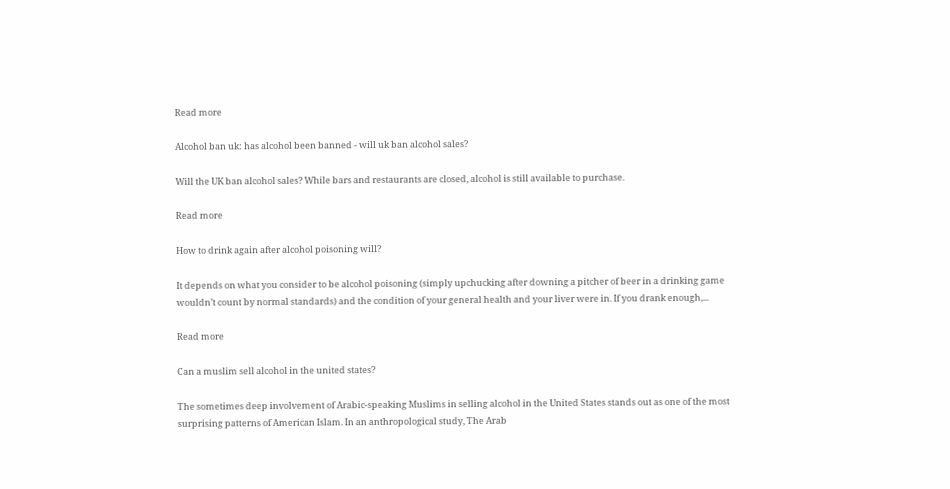Read more

Alcohol ban uk: has alcohol been banned - will uk ban alcohol sales?

Will the UK ban alcohol sales? While bars and restaurants are closed, alcohol is still available to purchase.

Read more

How to drink again after alcohol poisoning will?

It depends on what you consider to be alcohol poisoning (simply upchucking after downing a pitcher of beer in a drinking game wouldn’t count by normal standards) and the condition of your general health and your liver were in. If you drank enough,...

Read more

Can a muslim sell alcohol in the united states?

The sometimes deep involvement of Arabic-speaking Muslims in selling alcohol in the United States stands out as one of the most surprising patterns of American Islam. In an anthropological study, The Arab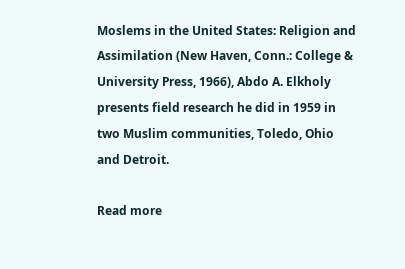Moslems in the United States: Religion and Assimilation (New Haven, Conn.: College & University Press, 1966), Abdo A. Elkholy presents field research he did in 1959 in two Muslim communities, Toledo, Ohio and Detroit.

Read more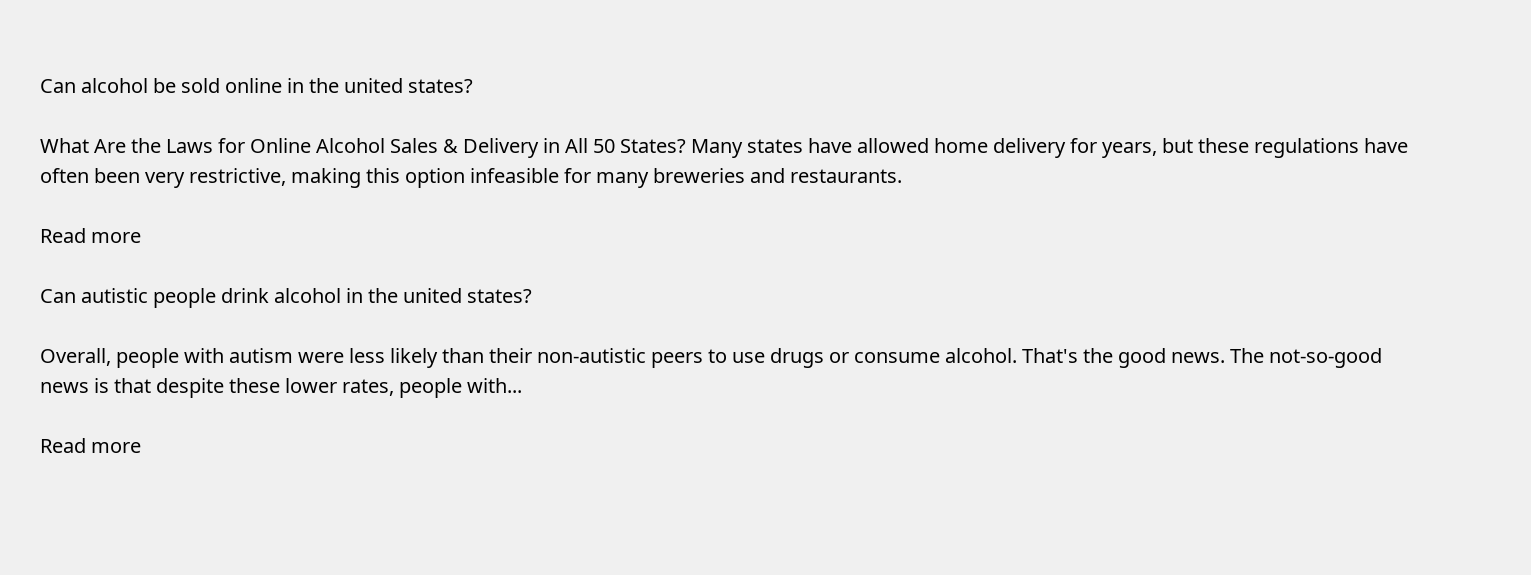Can alcohol be sold online in the united states?

What Are the Laws for Online Alcohol Sales & Delivery in All 50 States? Many states have allowed home delivery for years, but these regulations have often been very restrictive, making this option infeasible for many breweries and restaurants.

Read more

Can autistic people drink alcohol in the united states?

Overall, people with autism were less likely than their non-autistic peers to use drugs or consume alcohol. That's the good news. The not-so-good news is that despite these lower rates, people with...

Read more